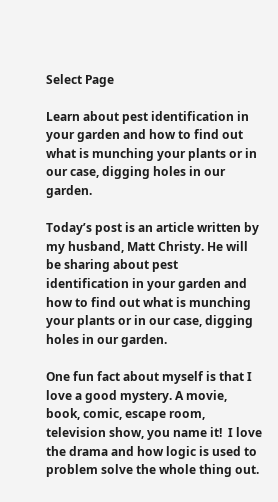Select Page

Learn about pest identification in your garden and how to find out what is munching your plants or in our case, digging holes in our garden.

Today’s post is an article written by my husband, Matt Christy. He will be sharing about pest identification in your garden and how to find out what is munching your plants or in our case, digging holes in our garden.

One fun fact about myself is that I love a good mystery. A movie, book, comic, escape room, television show, you name it!  I love the drama and how logic is used to problem solve the whole thing out.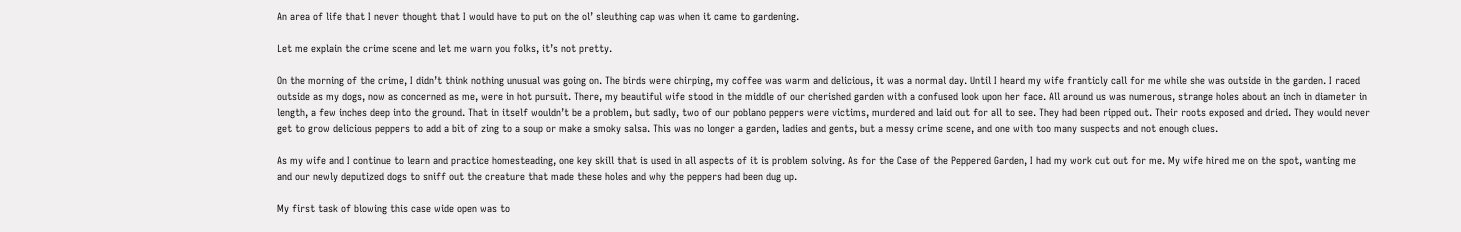An area of life that I never thought that I would have to put on the ol’ sleuthing cap was when it came to gardening.

Let me explain the crime scene and let me warn you folks, it’s not pretty.

On the morning of the crime, I didn’t think nothing unusual was going on. The birds were chirping, my coffee was warm and delicious, it was a normal day. Until I heard my wife franticly call for me while she was outside in the garden. I raced outside as my dogs, now as concerned as me, were in hot pursuit. There, my beautiful wife stood in the middle of our cherished garden with a confused look upon her face. All around us was numerous, strange holes about an inch in diameter in length, a few inches deep into the ground. That in itself wouldn’t be a problem, but sadly, two of our poblano peppers were victims, murdered and laid out for all to see. They had been ripped out. Their roots exposed and dried. They would never get to grow delicious peppers to add a bit of zing to a soup or make a smoky salsa. This was no longer a garden, ladies and gents, but a messy crime scene, and one with too many suspects and not enough clues.

As my wife and I continue to learn and practice homesteading, one key skill that is used in all aspects of it is problem solving. As for the Case of the Peppered Garden, I had my work cut out for me. My wife hired me on the spot, wanting me and our newly deputized dogs to sniff out the creature that made these holes and why the peppers had been dug up.

My first task of blowing this case wide open was to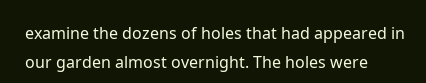examine the dozens of holes that had appeared in our garden almost overnight. The holes were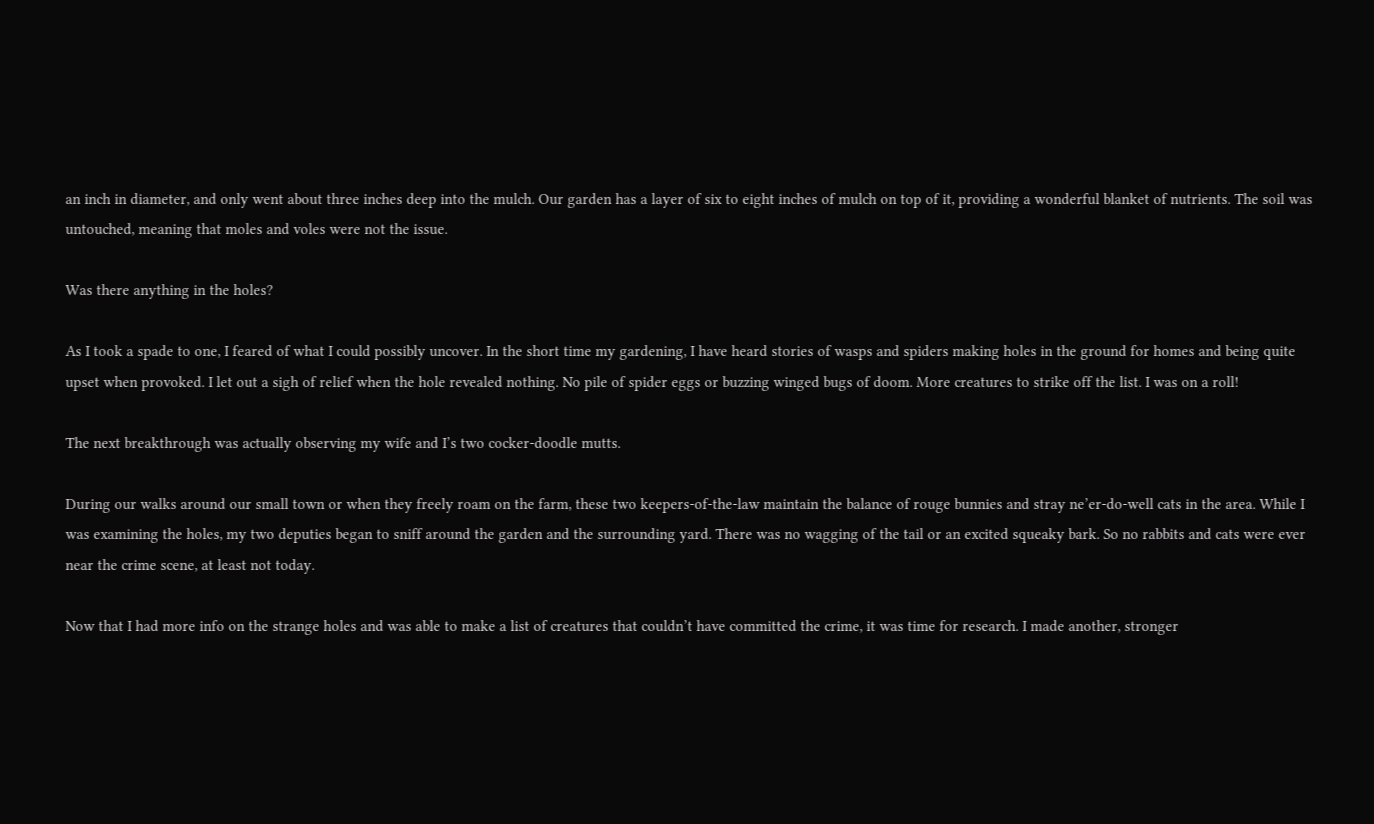an inch in diameter, and only went about three inches deep into the mulch. Our garden has a layer of six to eight inches of mulch on top of it, providing a wonderful blanket of nutrients. The soil was untouched, meaning that moles and voles were not the issue.

Was there anything in the holes?

As I took a spade to one, I feared of what I could possibly uncover. In the short time my gardening, I have heard stories of wasps and spiders making holes in the ground for homes and being quite upset when provoked. I let out a sigh of relief when the hole revealed nothing. No pile of spider eggs or buzzing winged bugs of doom. More creatures to strike off the list. I was on a roll!

The next breakthrough was actually observing my wife and I’s two cocker-doodle mutts.

During our walks around our small town or when they freely roam on the farm, these two keepers-of-the-law maintain the balance of rouge bunnies and stray ne’er-do-well cats in the area. While I was examining the holes, my two deputies began to sniff around the garden and the surrounding yard. There was no wagging of the tail or an excited squeaky bark. So no rabbits and cats were ever near the crime scene, at least not today.

Now that I had more info on the strange holes and was able to make a list of creatures that couldn’t have committed the crime, it was time for research. I made another, stronger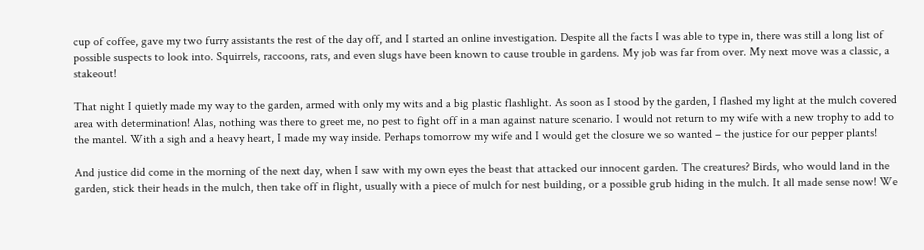cup of coffee, gave my two furry assistants the rest of the day off, and I started an online investigation. Despite all the facts I was able to type in, there was still a long list of possible suspects to look into. Squirrels, raccoons, rats, and even slugs have been known to cause trouble in gardens. My job was far from over. My next move was a classic, a stakeout!

That night I quietly made my way to the garden, armed with only my wits and a big plastic flashlight. As soon as I stood by the garden, I flashed my light at the mulch covered area with determination! Alas, nothing was there to greet me, no pest to fight off in a man against nature scenario. I would not return to my wife with a new trophy to add to the mantel. With a sigh and a heavy heart, I made my way inside. Perhaps tomorrow my wife and I would get the closure we so wanted – the justice for our pepper plants!

And justice did come in the morning of the next day, when I saw with my own eyes the beast that attacked our innocent garden. The creatures? Birds, who would land in the garden, stick their heads in the mulch, then take off in flight, usually with a piece of mulch for nest building, or a possible grub hiding in the mulch. It all made sense now! We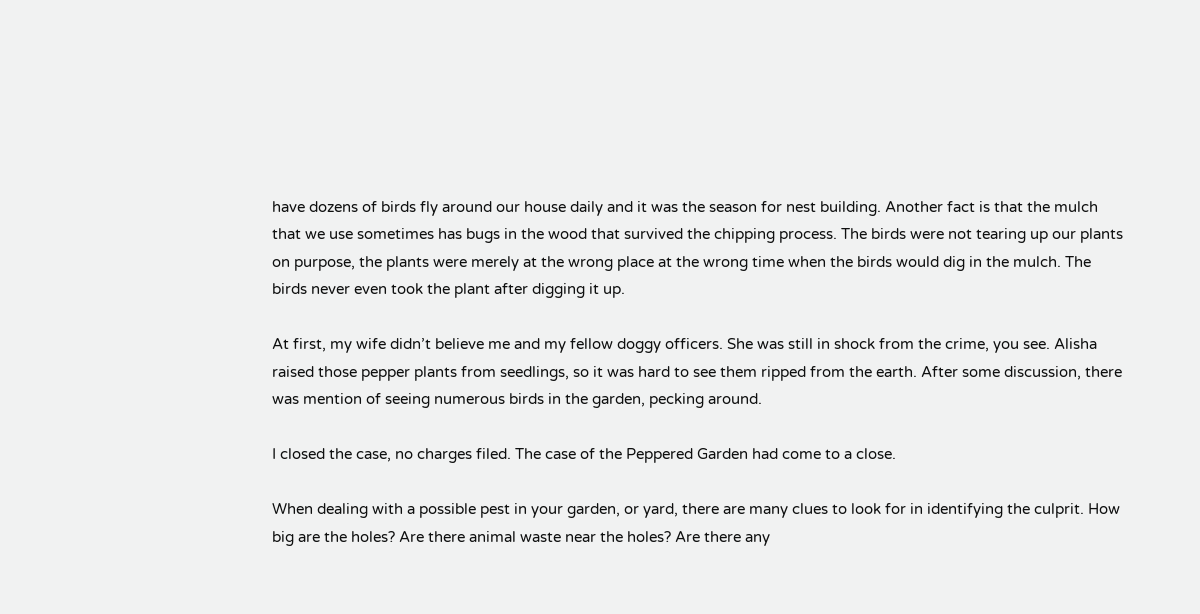have dozens of birds fly around our house daily and it was the season for nest building. Another fact is that the mulch that we use sometimes has bugs in the wood that survived the chipping process. The birds were not tearing up our plants on purpose, the plants were merely at the wrong place at the wrong time when the birds would dig in the mulch. The birds never even took the plant after digging it up.

At first, my wife didn’t believe me and my fellow doggy officers. She was still in shock from the crime, you see. Alisha raised those pepper plants from seedlings, so it was hard to see them ripped from the earth. After some discussion, there was mention of seeing numerous birds in the garden, pecking around.

I closed the case, no charges filed. The case of the Peppered Garden had come to a close.

When dealing with a possible pest in your garden, or yard, there are many clues to look for in identifying the culprit. How big are the holes? Are there animal waste near the holes? Are there any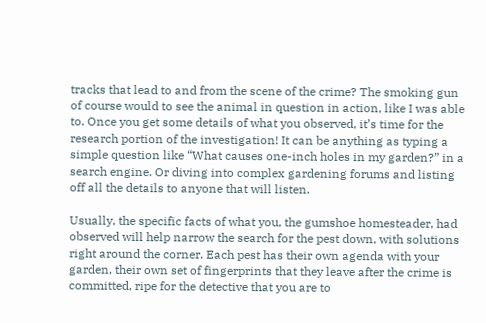tracks that lead to and from the scene of the crime? The smoking gun of course would to see the animal in question in action, like I was able to. Once you get some details of what you observed, it’s time for the research portion of the investigation! It can be anything as typing a simple question like “What causes one-inch holes in my garden?” in a search engine. Or diving into complex gardening forums and listing off all the details to anyone that will listen.

Usually, the specific facts of what you, the gumshoe homesteader, had observed will help narrow the search for the pest down, with solutions right around the corner. Each pest has their own agenda with your garden, their own set of fingerprints that they leave after the crime is committed, ripe for the detective that you are to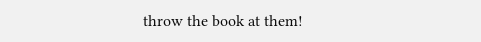throw the book at them!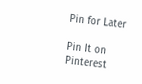Pin for Later

Pin It on Pinterest